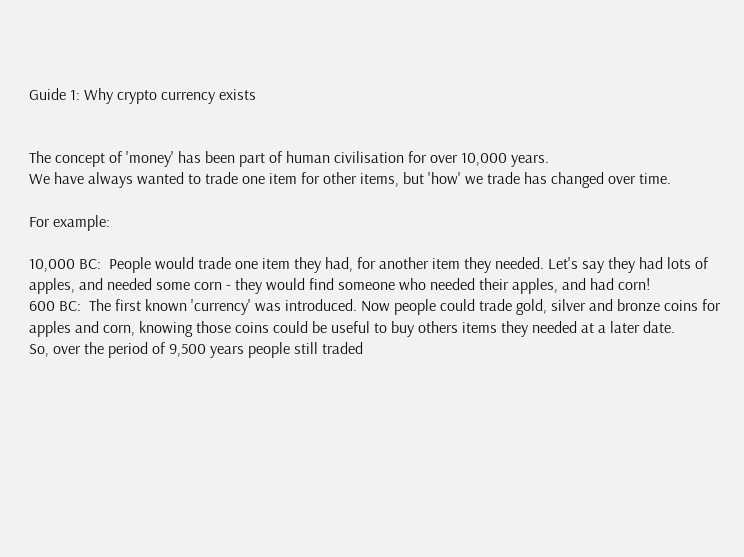Guide 1: Why crypto currency exists


The concept of 'money' has been part of human civilisation for over 10,000 years.
We have always wanted to trade one item for other items, but 'how' we trade has changed over time.

For example:

10,000 BC:  People would trade one item they had, for another item they needed. Let's say they had lots of apples, and needed some corn - they would find someone who needed their apples, and had corn!
600 BC:  The first known 'currency' was introduced. Now people could trade gold, silver and bronze coins for apples and corn, knowing those coins could be useful to buy others items they needed at a later date.
So, over the period of 9,500 years people still traded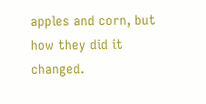apples and corn, but how they did it changed.